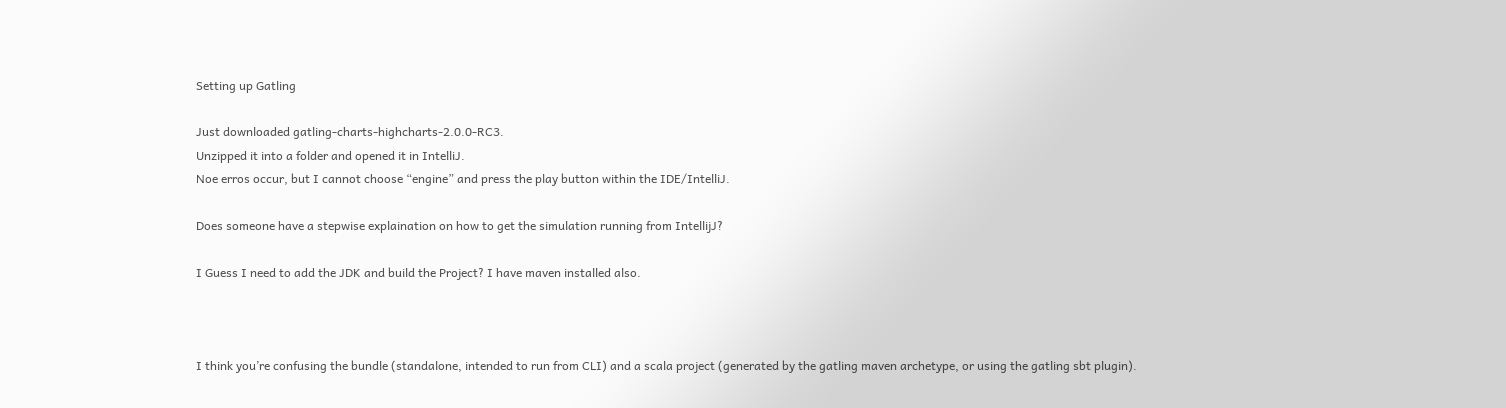Setting up Gatling

Just downloaded gatling-charts-highcharts-2.0.0-RC3.
Unzipped it into a folder and opened it in IntelliJ.
Noe erros occur, but I cannot choose “engine” and press the play button within the IDE/IntelliJ.

Does someone have a stepwise explaination on how to get the simulation running from IntellijJ?

I Guess I need to add the JDK and build the Project? I have maven installed also.



I think you’re confusing the bundle (standalone, intended to run from CLI) and a scala project (generated by the gatling maven archetype, or using the gatling sbt plugin).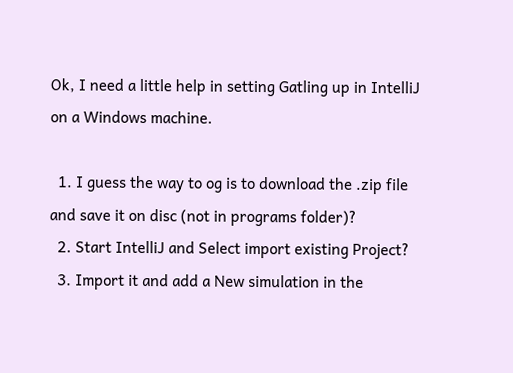Ok, I need a little help in setting Gatling up in IntelliJ on a Windows machine.

  1. I guess the way to og is to download the .zip file and save it on disc (not in programs folder)?
  2. Start IntelliJ and Select import existing Project?
  3. Import it and add a New simulation in the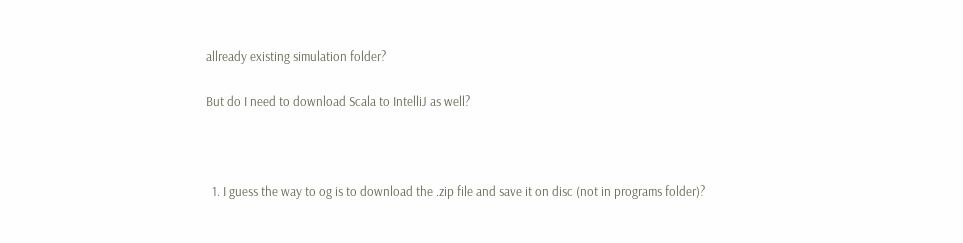allready existing simulation folder?

But do I need to download Scala to IntelliJ as well?



  1. I guess the way to og is to download the .zip file and save it on disc (not in programs folder)?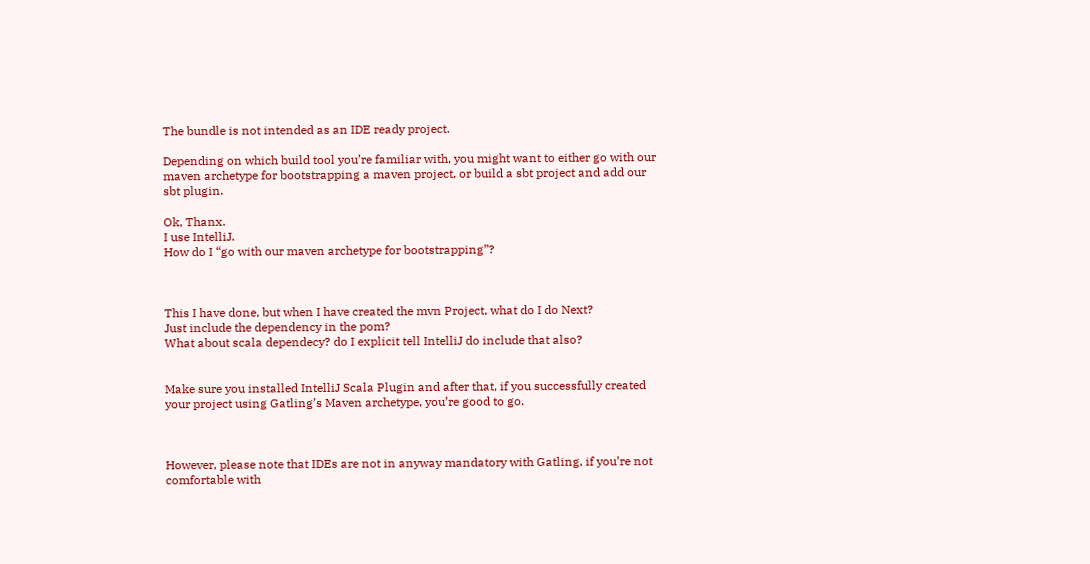The bundle is not intended as an IDE ready project.

Depending on which build tool you’re familiar with, you might want to either go with our maven archetype for bootstrapping a maven project, or build a sbt project and add our sbt plugin.

Ok, Thanx.
I use IntelliJ.
How do I “go with our maven archetype for bootstrapping”?



This I have done, but when I have created the mvn Project, what do I do Next?
Just include the dependency in the pom?
What about scala dependecy? do I explicit tell IntelliJ do include that also?


Make sure you installed IntelliJ Scala Plugin and after that, if you successfully created your project using Gatling’s Maven archetype, you’re good to go.



However, please note that IDEs are not in anyway mandatory with Gatling, if you’re not comfortable with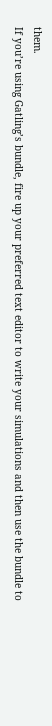them.
If you’re using Gatling’s bundle, fire up your preferred text editor to write your simulations and then use the bundle to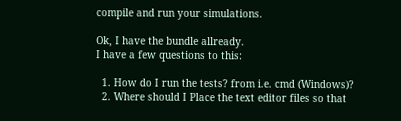compile and run your simulations.

Ok, I have the bundle allready.
I have a few questions to this:

  1. How do I run the tests? from i.e. cmd (Windows)?
  2. Where should I Place the text editor files so that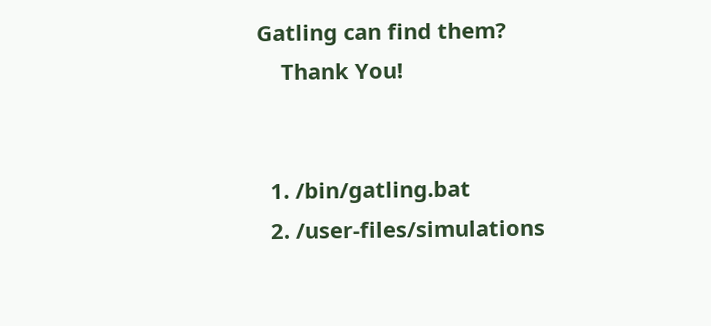Gatling can find them?
    Thank You!


  1. /bin/gatling.bat
  2. /user-files/simulations